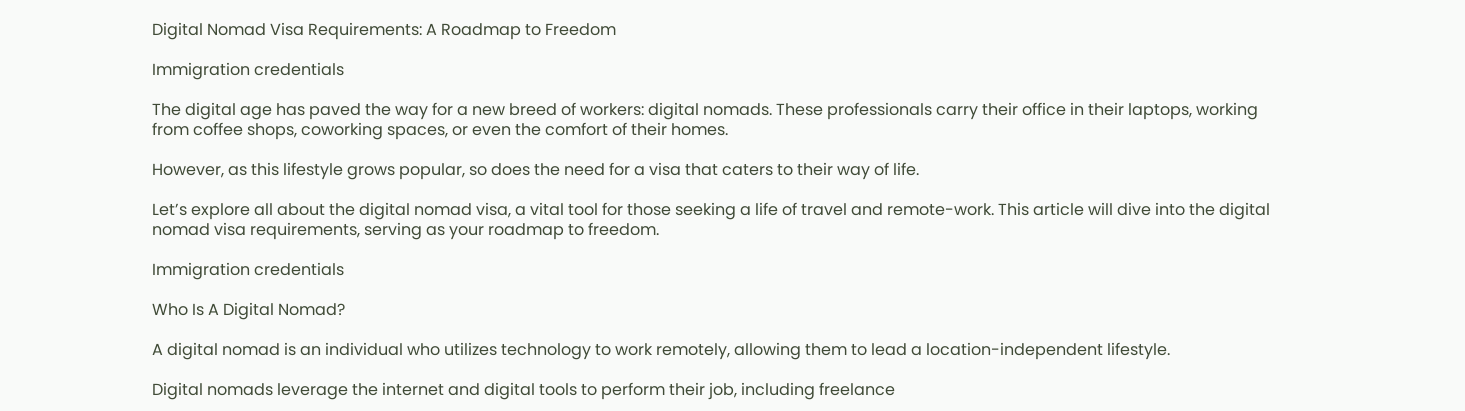Digital Nomad Visa Requirements: A Roadmap to Freedom

Immigration credentials

The digital age has paved the way for a new breed of workers: digital nomads. These professionals carry their office in their laptops, working from coffee shops, coworking spaces, or even the comfort of their homes.

However, as this lifestyle grows popular, so does the need for a visa that caters to their way of life.

Let’s explore all about the digital nomad visa, a vital tool for those seeking a life of travel and remote-work. This article will dive into the digital nomad visa requirements, serving as your roadmap to freedom.

Immigration credentials

Who Is A Digital Nomad?

A digital nomad is an individual who utilizes technology to work remotely, allowing them to lead a location-independent lifestyle.

Digital nomads leverage the internet and digital tools to perform their job, including freelance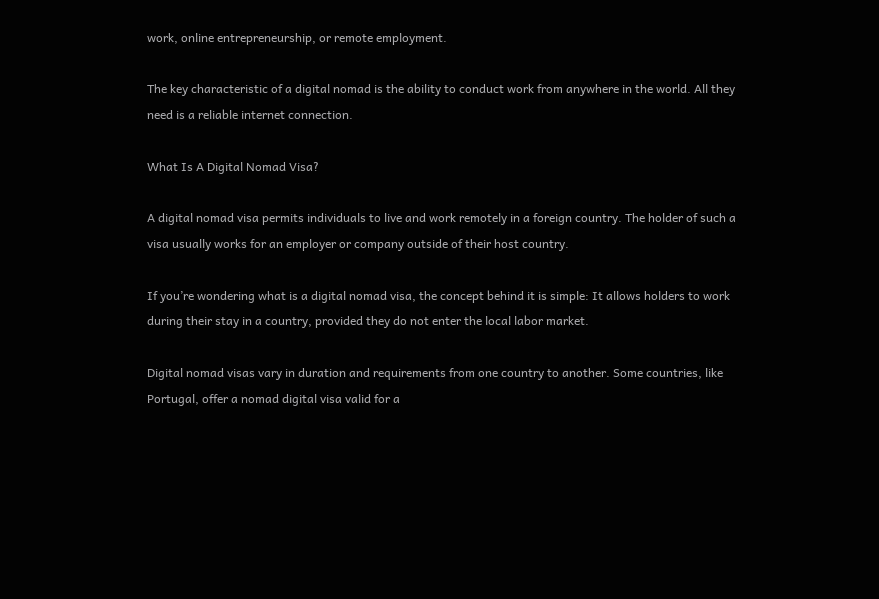work, online entrepreneurship, or remote employment.

The key characteristic of a digital nomad is the ability to conduct work from anywhere in the world. All they need is a reliable internet connection.

What Is A Digital Nomad Visa?

A digital nomad visa permits individuals to live and work remotely in a foreign country. The holder of such a visa usually works for an employer or company outside of their host country.

If you’re wondering what is a digital nomad visa, the concept behind it is simple: It allows holders to work during their stay in a country, provided they do not enter the local labor market.

Digital nomad visas vary in duration and requirements from one country to another. Some countries, like Portugal, offer a nomad digital visa valid for a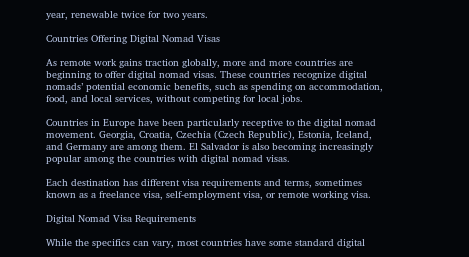year, renewable twice for two years.

Countries Offering Digital Nomad Visas

As remote work gains traction globally, more and more countries are beginning to offer digital nomad visas. These countries recognize digital nomads’ potential economic benefits, such as spending on accommodation, food, and local services, without competing for local jobs.

Countries in Europe have been particularly receptive to the digital nomad movement. Georgia, Croatia, Czechia (Czech Republic), Estonia, Iceland, and Germany are among them. El Salvador is also becoming increasingly popular among the countries with digital nomad visas.

Each destination has different visa requirements and terms, sometimes known as a freelance visa, self-employment visa, or remote working visa.

Digital Nomad Visa Requirements

While the specifics can vary, most countries have some standard digital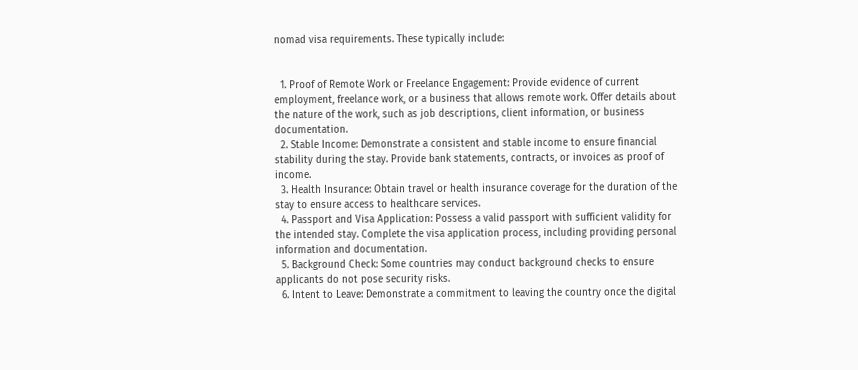nomad visa requirements. These typically include:


  1. Proof of Remote Work or Freelance Engagement: Provide evidence of current employment, freelance work, or a business that allows remote work. Offer details about the nature of the work, such as job descriptions, client information, or business documentation.
  2. Stable Income: Demonstrate a consistent and stable income to ensure financial stability during the stay. Provide bank statements, contracts, or invoices as proof of income.
  3. Health Insurance: Obtain travel or health insurance coverage for the duration of the stay to ensure access to healthcare services.
  4. Passport and Visa Application: Possess a valid passport with sufficient validity for the intended stay. Complete the visa application process, including providing personal information and documentation.
  5. Background Check: Some countries may conduct background checks to ensure applicants do not pose security risks.
  6. Intent to Leave: Demonstrate a commitment to leaving the country once the digital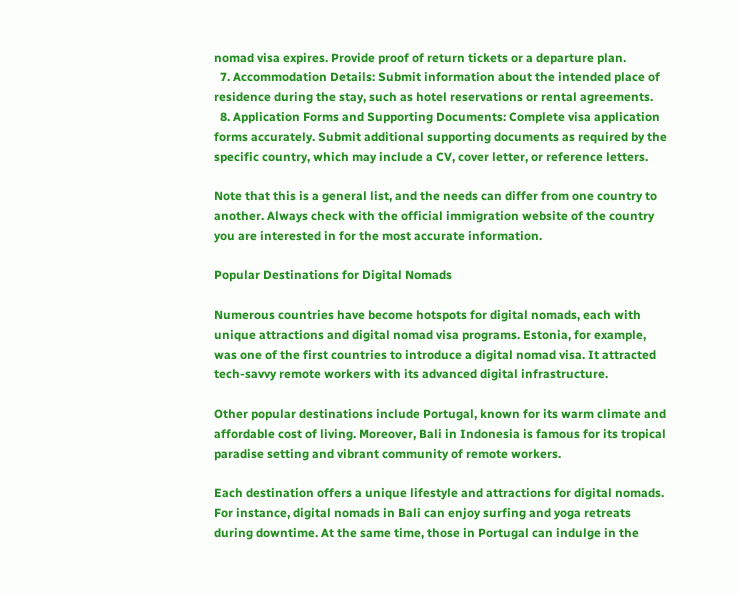nomad visa expires. Provide proof of return tickets or a departure plan.
  7. Accommodation Details: Submit information about the intended place of residence during the stay, such as hotel reservations or rental agreements.
  8. Application Forms and Supporting Documents: Complete visa application forms accurately. Submit additional supporting documents as required by the specific country, which may include a CV, cover letter, or reference letters.

Note that this is a general list, and the needs can differ from one country to another. Always check with the official immigration website of the country you are interested in for the most accurate information.

Popular Destinations for Digital Nomads

Numerous countries have become hotspots for digital nomads, each with unique attractions and digital nomad visa programs. Estonia, for example, was one of the first countries to introduce a digital nomad visa. It attracted tech-savvy remote workers with its advanced digital infrastructure.

Other popular destinations include Portugal, known for its warm climate and affordable cost of living. Moreover, Bali in Indonesia is famous for its tropical paradise setting and vibrant community of remote workers.

Each destination offers a unique lifestyle and attractions for digital nomads. For instance, digital nomads in Bali can enjoy surfing and yoga retreats during downtime. At the same time, those in Portugal can indulge in the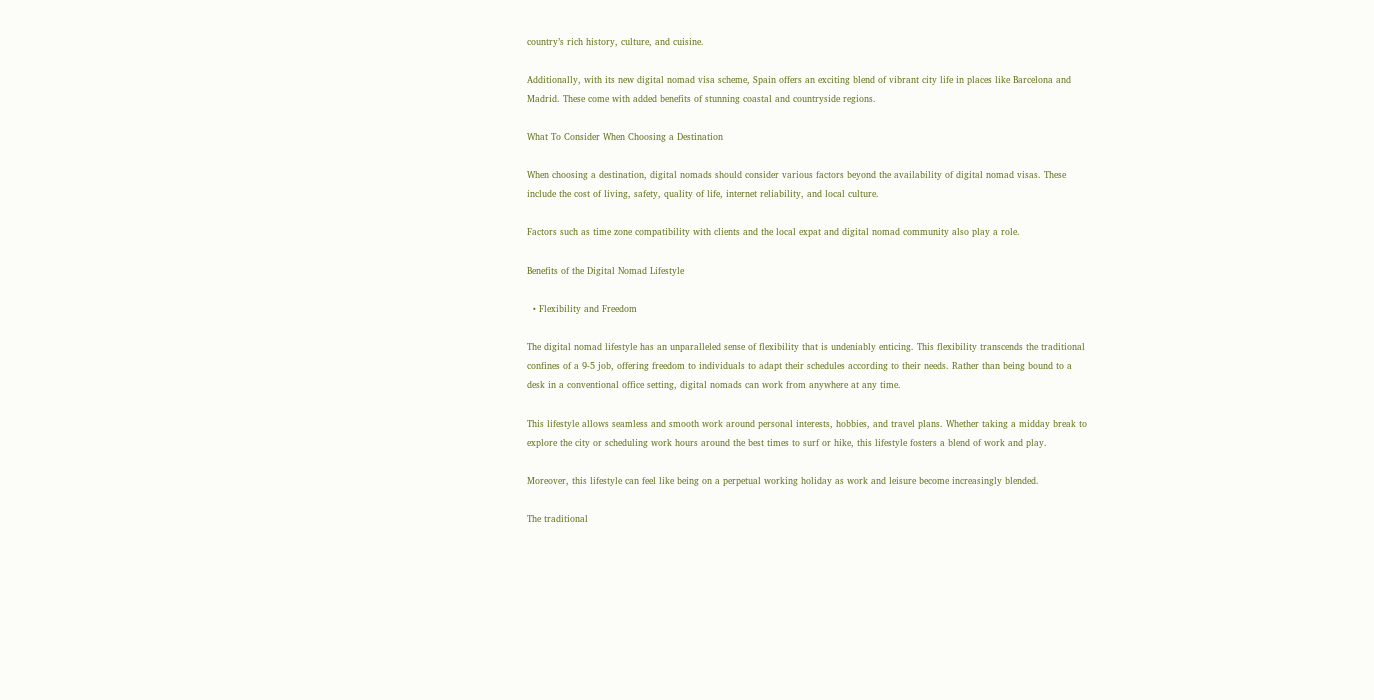country’s rich history, culture, and cuisine.

Additionally, with its new digital nomad visa scheme, Spain offers an exciting blend of vibrant city life in places like Barcelona and Madrid. These come with added benefits of stunning coastal and countryside regions.

What To Consider When Choosing a Destination

When choosing a destination, digital nomads should consider various factors beyond the availability of digital nomad visas. These include the cost of living, safety, quality of life, internet reliability, and local culture.

Factors such as time zone compatibility with clients and the local expat and digital nomad community also play a role.

Benefits of the Digital Nomad Lifestyle

  • Flexibility and Freedom

The digital nomad lifestyle has an unparalleled sense of flexibility that is undeniably enticing. This flexibility transcends the traditional confines of a 9-5 job, offering freedom to individuals to adapt their schedules according to their needs. Rather than being bound to a desk in a conventional office setting, digital nomads can work from anywhere at any time.

This lifestyle allows seamless and smooth work around personal interests, hobbies, and travel plans. Whether taking a midday break to explore the city or scheduling work hours around the best times to surf or hike, this lifestyle fosters a blend of work and play.

Moreover, this lifestyle can feel like being on a perpetual working holiday as work and leisure become increasingly blended.

The traditional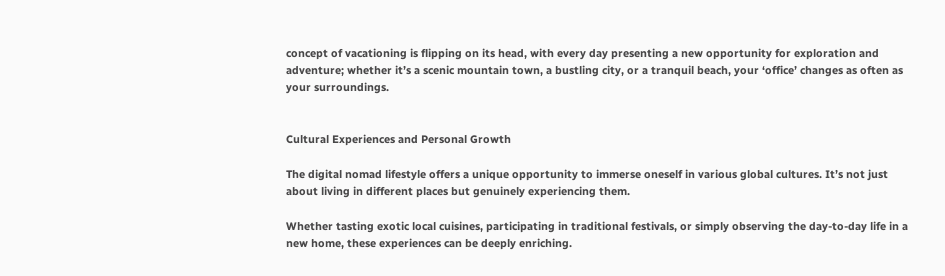concept of vacationing is flipping on its head, with every day presenting a new opportunity for exploration and adventure; whether it’s a scenic mountain town, a bustling city, or a tranquil beach, your ‘office’ changes as often as your surroundings.


Cultural Experiences and Personal Growth

The digital nomad lifestyle offers a unique opportunity to immerse oneself in various global cultures. It’s not just about living in different places but genuinely experiencing them.

Whether tasting exotic local cuisines, participating in traditional festivals, or simply observing the day-to-day life in a new home, these experiences can be deeply enriching.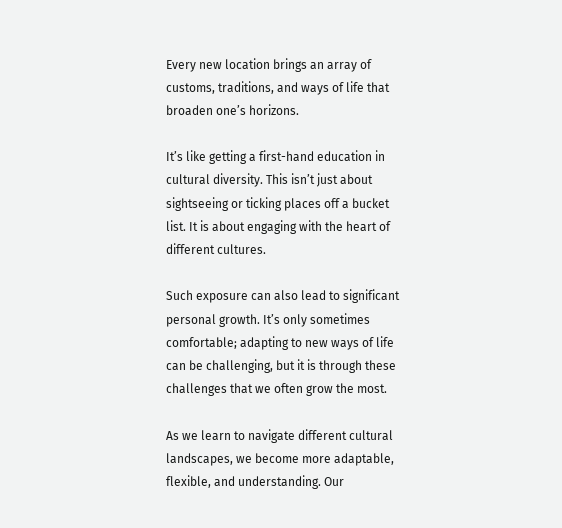Every new location brings an array of customs, traditions, and ways of life that broaden one’s horizons.

It’s like getting a first-hand education in cultural diversity. This isn’t just about sightseeing or ticking places off a bucket list. It is about engaging with the heart of different cultures.

Such exposure can also lead to significant personal growth. It’s only sometimes comfortable; adapting to new ways of life can be challenging, but it is through these challenges that we often grow the most.

As we learn to navigate different cultural landscapes, we become more adaptable, flexible, and understanding. Our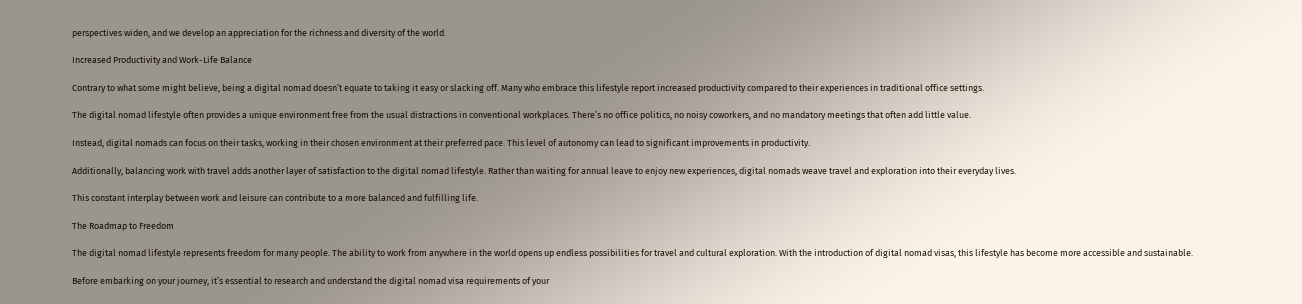perspectives widen, and we develop an appreciation for the richness and diversity of the world.

Increased Productivity and Work-Life Balance

Contrary to what some might believe, being a digital nomad doesn’t equate to taking it easy or slacking off. Many who embrace this lifestyle report increased productivity compared to their experiences in traditional office settings.

The digital nomad lifestyle often provides a unique environment free from the usual distractions in conventional workplaces. There’s no office politics, no noisy coworkers, and no mandatory meetings that often add little value.

Instead, digital nomads can focus on their tasks, working in their chosen environment at their preferred pace. This level of autonomy can lead to significant improvements in productivity.

Additionally, balancing work with travel adds another layer of satisfaction to the digital nomad lifestyle. Rather than waiting for annual leave to enjoy new experiences, digital nomads weave travel and exploration into their everyday lives.

This constant interplay between work and leisure can contribute to a more balanced and fulfilling life.

The Roadmap to Freedom

The digital nomad lifestyle represents freedom for many people. The ability to work from anywhere in the world opens up endless possibilities for travel and cultural exploration. With the introduction of digital nomad visas, this lifestyle has become more accessible and sustainable.

Before embarking on your journey, it’s essential to research and understand the digital nomad visa requirements of your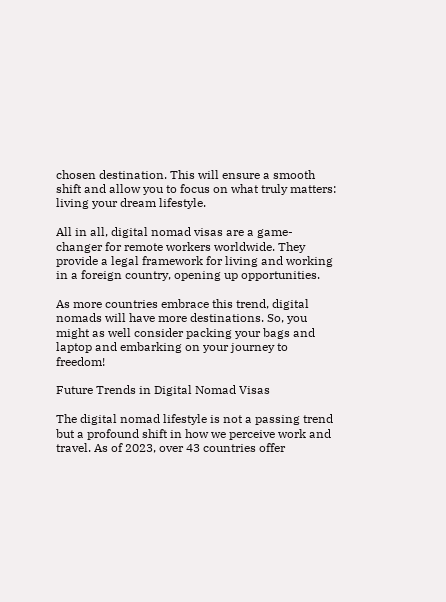chosen destination. This will ensure a smooth shift and allow you to focus on what truly matters: living your dream lifestyle.

All in all, digital nomad visas are a game-changer for remote workers worldwide. They provide a legal framework for living and working in a foreign country, opening up opportunities.

As more countries embrace this trend, digital nomads will have more destinations. So, you might as well consider packing your bags and laptop and embarking on your journey to freedom!

Future Trends in Digital Nomad Visas

The digital nomad lifestyle is not a passing trend but a profound shift in how we perceive work and travel. As of 2023, over 43 countries offer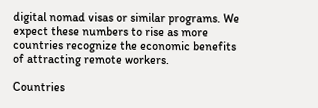digital nomad visas or similar programs. We expect these numbers to rise as more countries recognize the economic benefits of attracting remote workers.

Countries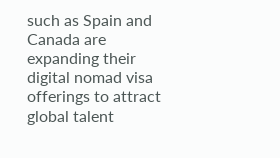such as Spain and Canada are expanding their digital nomad visa offerings to attract global talent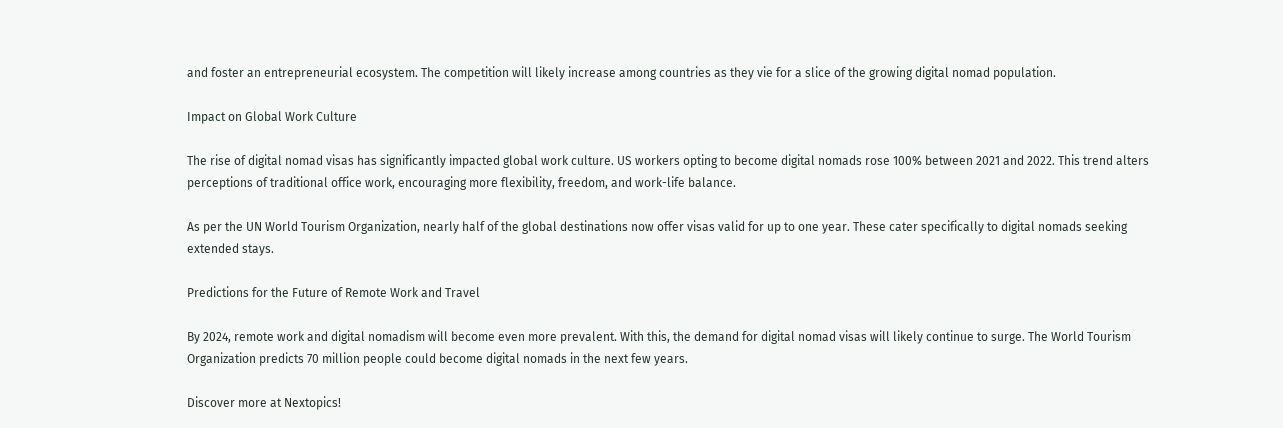and foster an entrepreneurial ecosystem. The competition will likely increase among countries as they vie for a slice of the growing digital nomad population.

Impact on Global Work Culture

The rise of digital nomad visas has significantly impacted global work culture. US workers opting to become digital nomads rose 100% between 2021 and 2022. This trend alters perceptions of traditional office work, encouraging more flexibility, freedom, and work-life balance.

As per the UN World Tourism Organization, nearly half of the global destinations now offer visas valid for up to one year. These cater specifically to digital nomads seeking extended stays.

Predictions for the Future of Remote Work and Travel

By 2024, remote work and digital nomadism will become even more prevalent. With this, the demand for digital nomad visas will likely continue to surge. The World Tourism Organization predicts 70 million people could become digital nomads in the next few years.

Discover more at Nextopics!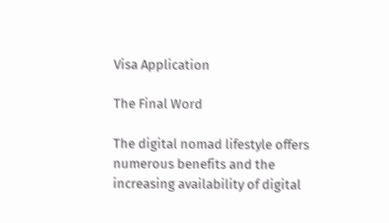Visa Application

The Final Word

The digital nomad lifestyle offers numerous benefits and the increasing availability of digital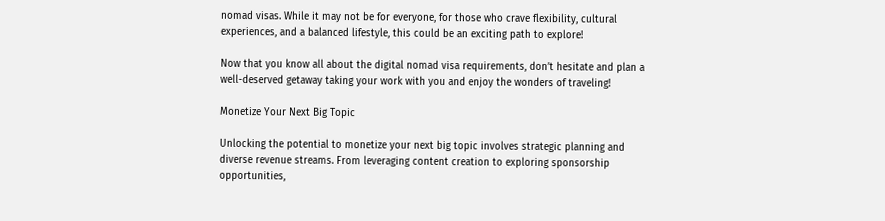nomad visas. While it may not be for everyone, for those who crave flexibility, cultural experiences, and a balanced lifestyle, this could be an exciting path to explore!

Now that you know all about the digital nomad visa requirements, don’t hesitate and plan a well-deserved getaway taking your work with you and enjoy the wonders of traveling!

Monetize Your Next Big Topic

Unlocking the potential to monetize your next big topic involves strategic planning and diverse revenue streams. From leveraging content creation to exploring sponsorship opportunities,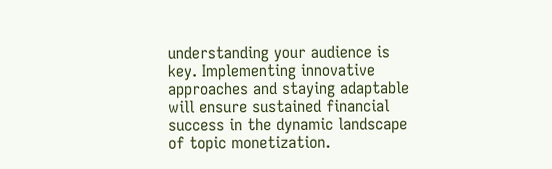understanding your audience is key. Implementing innovative approaches and staying adaptable will ensure sustained financial success in the dynamic landscape of topic monetization.